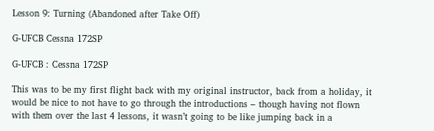Lesson 9: Turning (Abandoned after Take Off)

G-UFCB Cessna 172SP

G-UFCB : Cessna 172SP

This was to be my first flight back with my original instructor, back from a holiday, it would be nice to not have to go through the introductions – though having not flown with them over the last 4 lessons, it wasn’t going to be like jumping back in a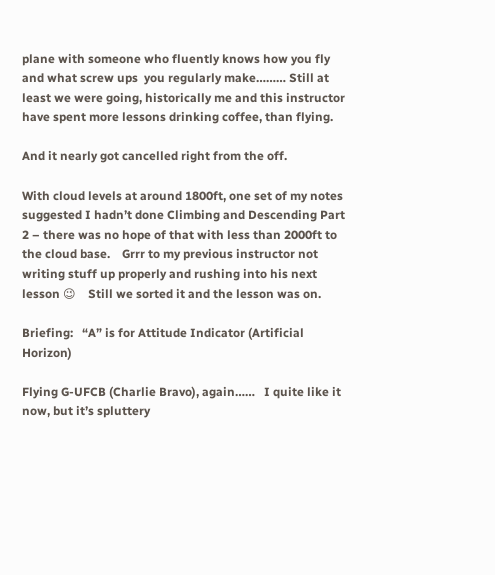plane with someone who fluently knows how you fly and what screw ups  you regularly make……… Still at least we were going, historically me and this instructor have spent more lessons drinking coffee, than flying.

And it nearly got cancelled right from the off.

With cloud levels at around 1800ft, one set of my notes suggested I hadn’t done Climbing and Descending Part 2 – there was no hope of that with less than 2000ft to the cloud base.    Grrr to my previous instructor not writing stuff up properly and rushing into his next lesson 😉    Still we sorted it and the lesson was on.

Briefing:   “A” is for Attitude Indicator (Artificial Horizon)

Flying G-UFCB (Charlie Bravo), again……   I quite like it now, but it’s spluttery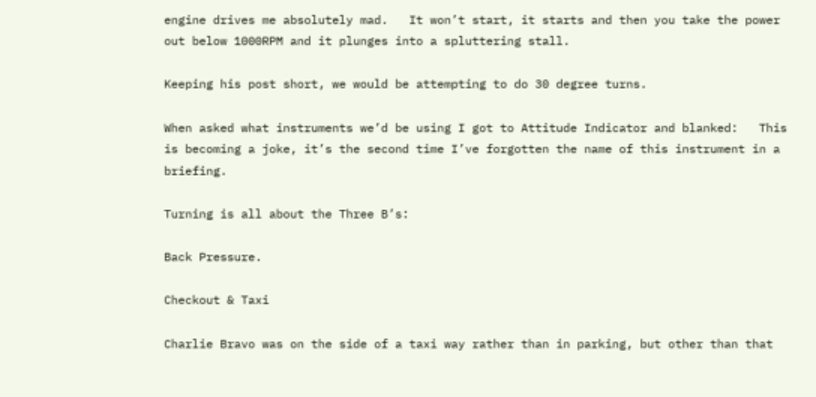engine drives me absolutely mad.   It won’t start, it starts and then you take the power out below 1000RPM and it plunges into a spluttering stall.

Keeping his post short, we would be attempting to do 30 degree turns.

When asked what instruments we’d be using I got to Attitude Indicator and blanked:   This is becoming a joke, it’s the second time I’ve forgotten the name of this instrument in a briefing.

Turning is all about the Three B’s:

Back Pressure.

Checkout & Taxi

Charlie Bravo was on the side of a taxi way rather than in parking, but other than that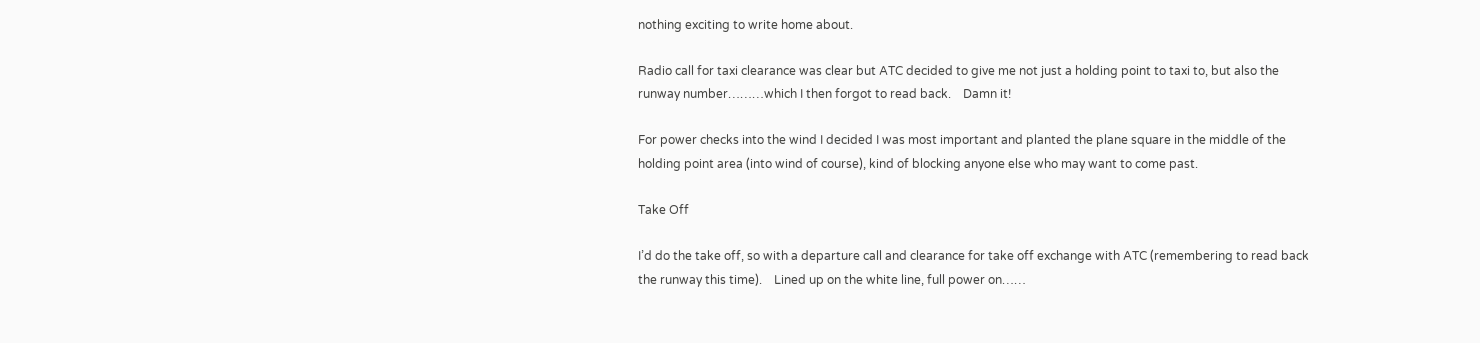nothing exciting to write home about.

Radio call for taxi clearance was clear but ATC decided to give me not just a holding point to taxi to, but also the runway number………which I then forgot to read back.    Damn it!

For power checks into the wind I decided I was most important and planted the plane square in the middle of the holding point area (into wind of course), kind of blocking anyone else who may want to come past.

Take Off

I’d do the take off, so with a departure call and clearance for take off exchange with ATC (remembering to read back the runway this time).    Lined up on the white line, full power on……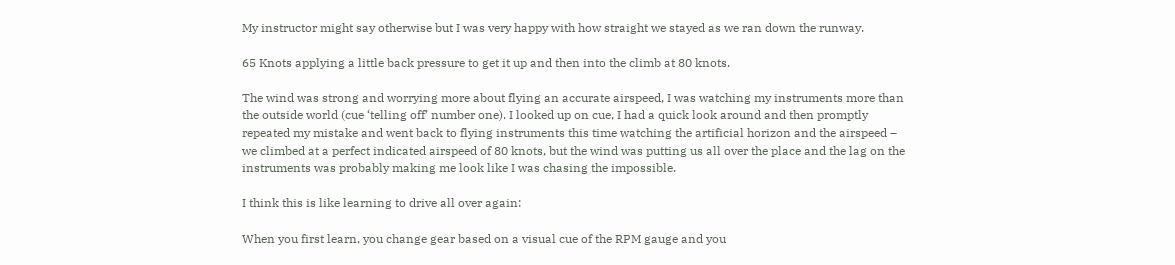My instructor might say otherwise but I was very happy with how straight we stayed as we ran down the runway.

65 Knots applying a little back pressure to get it up and then into the climb at 80 knots.

The wind was strong and worrying more about flying an accurate airspeed, I was watching my instruments more than the outside world (cue ‘telling off’ number one). I looked up on cue, I had a quick look around and then promptly repeated my mistake and went back to flying instruments this time watching the artificial horizon and the airspeed – we climbed at a perfect indicated airspeed of 80 knots, but the wind was putting us all over the place and the lag on the instruments was probably making me look like I was chasing the impossible.

I think this is like learning to drive all over again:

When you first learn, you change gear based on a visual cue of the RPM gauge and you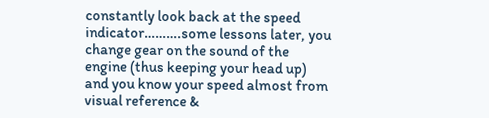constantly look back at the speed indicator……….some lessons later, you change gear on the sound of the engine (thus keeping your head up) and you know your speed almost from visual reference &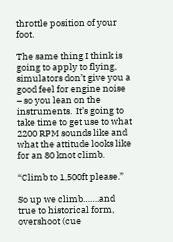throttle position of your foot.

The same thing I think is going to apply to flying, simulators don’t give you a good feel for engine noise – so you lean on the instruments.  It’s going to take time to get use to what 2200 RPM sounds like and what the attitude looks like for an 80 knot climb.

“Climb to 1,500ft please.”

So up we climb…….and true to historical form, overshoot (cue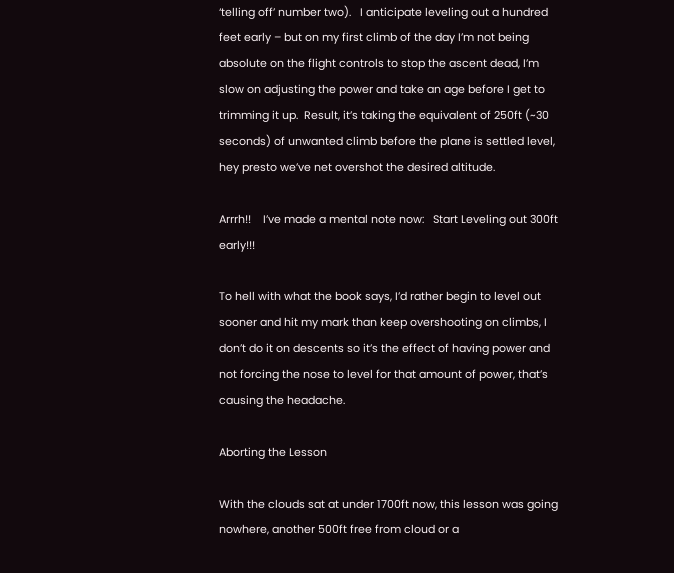‘telling off’ number two).   I anticipate leveling out a hundred feet early – but on my first climb of the day I’m not being absolute on the flight controls to stop the ascent dead, I’m slow on adjusting the power and take an age before I get to trimming it up.  Result, it’s taking the equivalent of 250ft (~30 seconds) of unwanted climb before the plane is settled level, hey presto we’ve net overshot the desired altitude.

Arrrh!!    I’ve made a mental note now:   Start Leveling out 300ft early!!!

To hell with what the book says, I’d rather begin to level out sooner and hit my mark than keep overshooting on climbs, I don’t do it on descents so it’s the effect of having power and not forcing the nose to level for that amount of power, that’s causing the headache.

Aborting the Lesson

With the clouds sat at under 1700ft now, this lesson was going nowhere, another 500ft free from cloud or a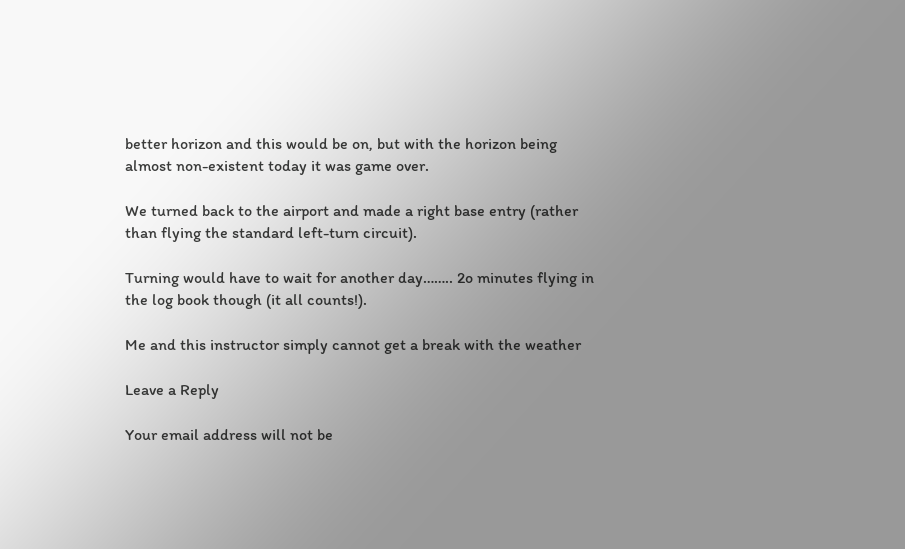better horizon and this would be on, but with the horizon being almost non-existent today it was game over.

We turned back to the airport and made a right base entry (rather than flying the standard left-turn circuit).

Turning would have to wait for another day…….. 2o minutes flying in the log book though (it all counts!).

Me and this instructor simply cannot get a break with the weather

Leave a Reply

Your email address will not be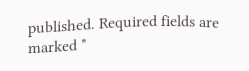published. Required fields are marked *